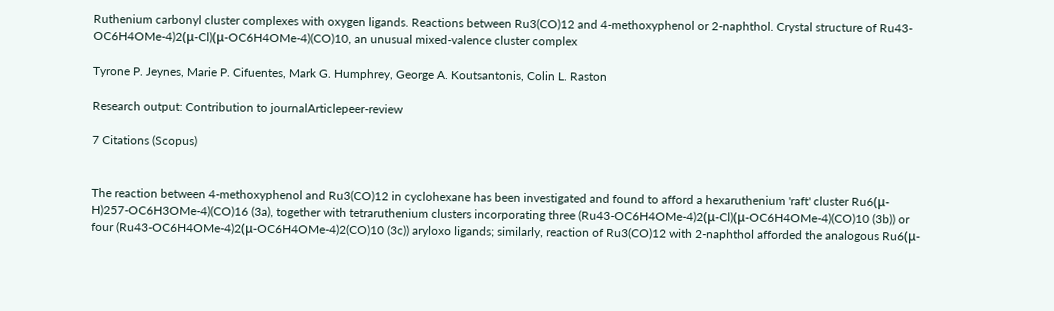Ruthenium carbonyl cluster complexes with oxygen ligands. Reactions between Ru3(CO)12 and 4-methoxyphenol or 2-naphthol. Crystal structure of Ru43-OC6H4OMe-4)2(μ-Cl)(μ-OC6H4OMe-4)(CO)10, an unusual mixed-valence cluster complex

Tyrone P. Jeynes, Marie P. Cifuentes, Mark G. Humphrey, George A. Koutsantonis, Colin L. Raston

Research output: Contribution to journalArticlepeer-review

7 Citations (Scopus)


The reaction between 4-methoxyphenol and Ru3(CO)12 in cyclohexane has been investigated and found to afford a hexaruthenium 'raft' cluster Ru6(μ-H)257-OC6H3OMe-4)(CO)16 (3a), together with tetraruthenium clusters incorporating three (Ru43-OC6H4OMe-4)2(μ-Cl)(μ-OC6H4OMe-4)(CO)10 (3b)) or four (Ru43-OC6H4OMe-4)2(μ-OC6H4OMe-4)2(CO)10 (3c)) aryloxo ligands; similarly, reaction of Ru3(CO)12 with 2-naphthol afforded the analogous Ru6(μ-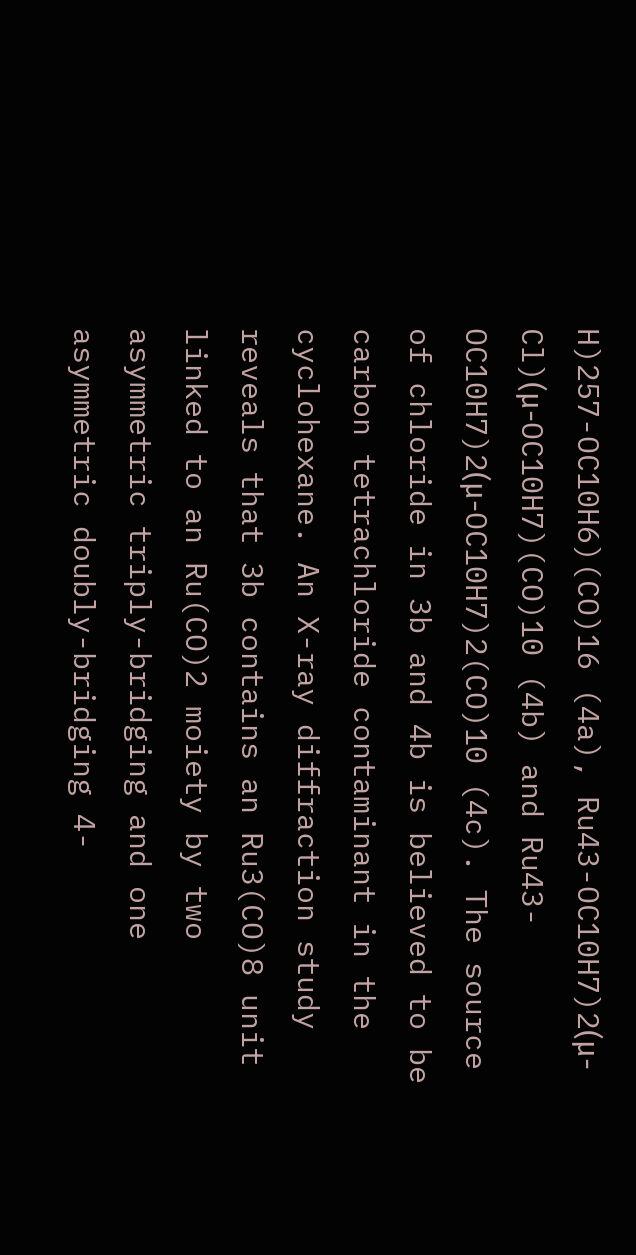H)257-OC10H6)(CO)16 (4a), Ru43-OC10H7)2(μ-Cl)(μ-OC10H7)(CO)10 (4b) and Ru43-OC10H7)2(μ-OC10H7)2(CO)10 (4c). The source of chloride in 3b and 4b is believed to be carbon tetrachloride contaminant in the cyclohexane. An X-ray diffraction study reveals that 3b contains an Ru3(CO)8 unit linked to an Ru(CO)2 moiety by two asymmetric triply-bridging and one asymmetric doubly-bridging 4-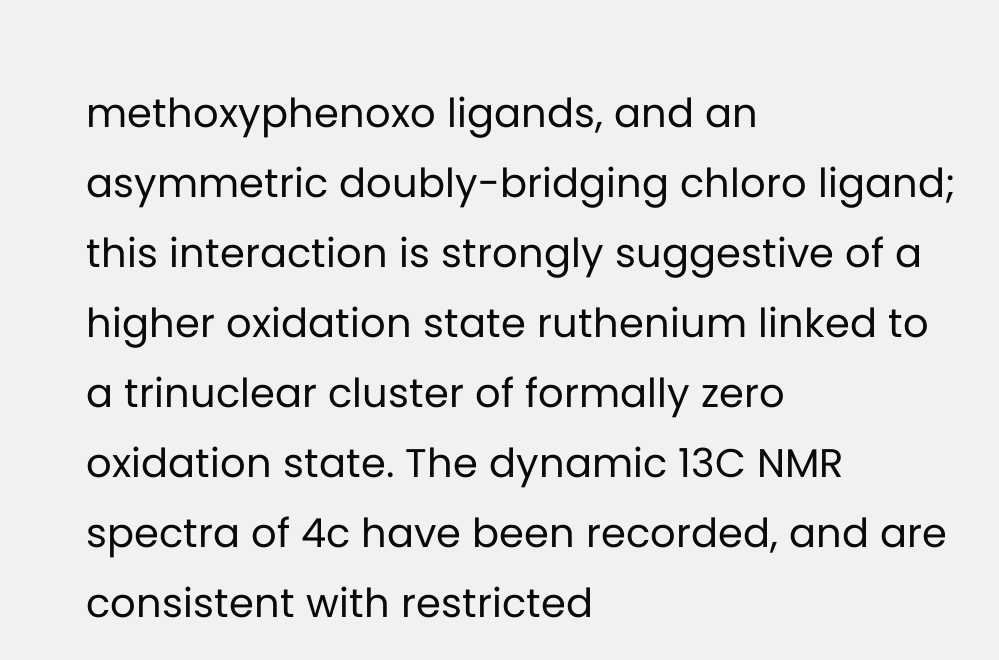methoxyphenoxo ligands, and an asymmetric doubly-bridging chloro ligand; this interaction is strongly suggestive of a higher oxidation state ruthenium linked to a trinuclear cluster of formally zero oxidation state. The dynamic 13C NMR spectra of 4c have been recorded, and are consistent with restricted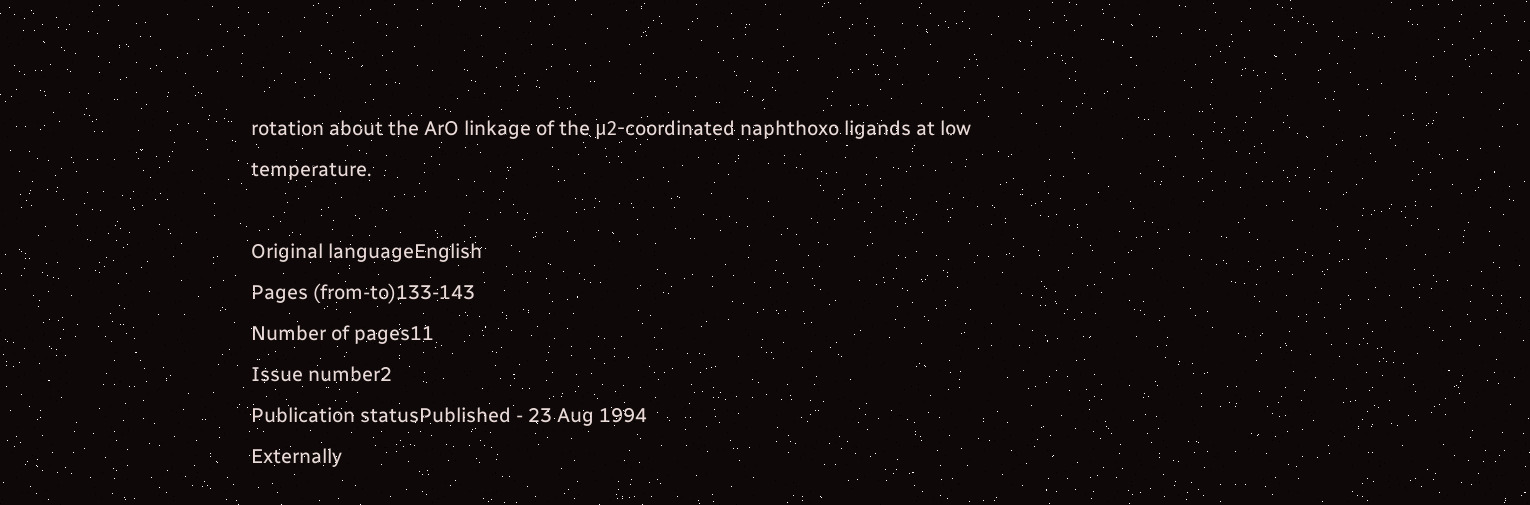rotation about the ArO linkage of the μ2-coordinated naphthoxo ligands at low temperature.

Original languageEnglish
Pages (from-to)133-143
Number of pages11
Issue number2
Publication statusPublished - 23 Aug 1994
Externally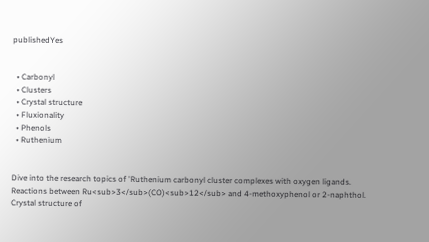publishedYes


  • Carbonyl
  • Clusters
  • Crystal structure
  • Fluxionality
  • Phenols
  • Ruthenium


Dive into the research topics of 'Ruthenium carbonyl cluster complexes with oxygen ligands. Reactions between Ru<sub>3</sub>(CO)<sub>12</sub> and 4-methoxyphenol or 2-naphthol. Crystal structure of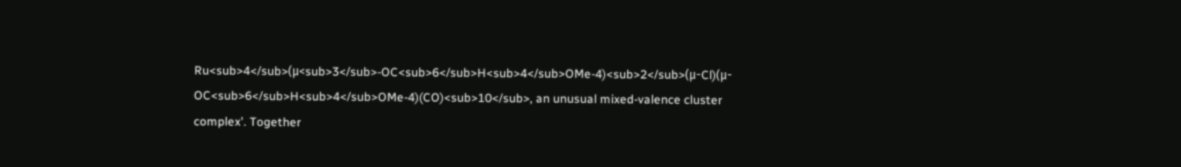Ru<sub>4</sub>(μ<sub>3</sub>-OC<sub>6</sub>H<sub>4</sub>OMe-4)<sub>2</sub>(μ-Cl)(μ-OC<sub>6</sub>H<sub>4</sub>OMe-4)(CO)<sub>10</sub>, an unusual mixed-valence cluster complex'. Together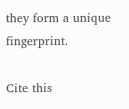they form a unique fingerprint.

Cite this